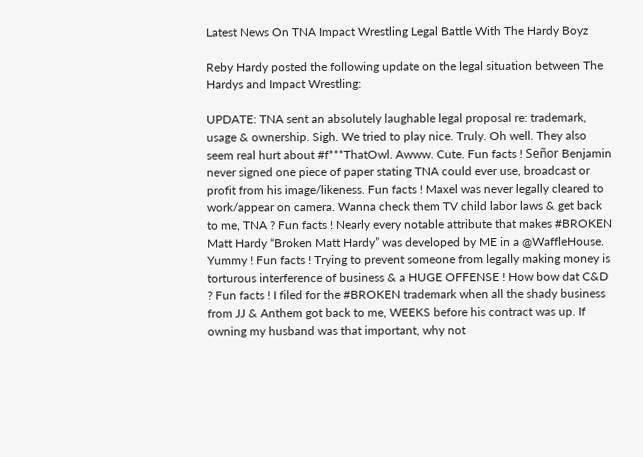Latest News On TNA Impact Wrestling Legal Battle With The Hardy Boyz

Reby Hardy posted the following update on the legal situation between The Hardys and Impact Wrestling:

UPDATE: TNA sent an absolutely laughable legal proposal re: trademark, usage & ownership. Sigh. We tried to play nice. Truly. Oh well. They also seem real hurt about #f***ThatOwl. Awww. Cute. Fun facts ! Señor Benjamin never signed one piece of paper stating TNA could ever use, broadcast or profit from his image/likeness. Fun facts ! Maxel was never legally cleared to work/appear on camera. Wanna check them TV child labor laws & get back to me, TNA ? Fun facts ! Nearly every notable attribute that makes #BROKEN Matt Hardy “Broken Matt Hardy” was developed by ME in a @WaffleHouse. Yummy ! Fun facts ! Trying to prevent someone from legally making money is torturous interference of business & a HUGE OFFENSE ! How bow dat C&D ? Fun facts ! I filed for the #BROKEN trademark when all the shady business from JJ & Anthem got back to me, WEEKS before his contract was up. If owning my husband was that important, why not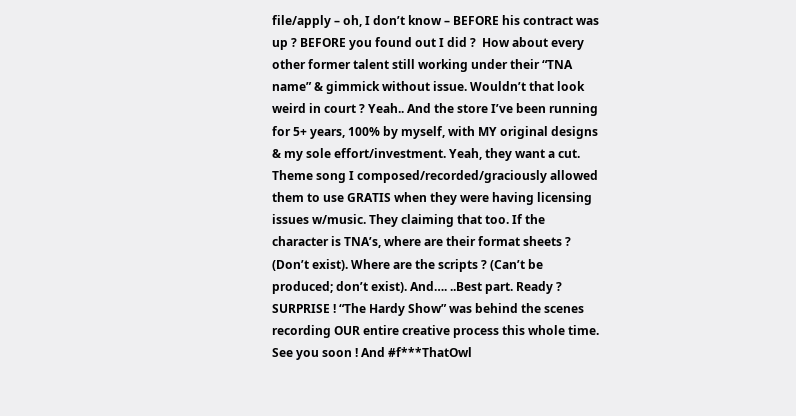file/apply – oh, I don’t know – BEFORE his contract was up ? BEFORE you found out I did ?  How about every other former talent still working under their “TNA name” & gimmick without issue. Wouldn’t that look weird in court ? Yeah.. And the store I’ve been running for 5+ years, 100% by myself, with MY original designs & my sole effort/investment. Yeah, they want a cut. Theme song I composed/recorded/graciously allowed them to use GRATIS when they were having licensing issues w/music. They claiming that too. If the character is TNA’s, where are their format sheets ? (Don’t exist). Where are the scripts ? (Can’t be produced; don’t exist). And…. ..Best part. Ready ? SURPRISE ! “The Hardy Show” was behind the scenes recording OUR entire creative process this whole time. See you soon ! And #f***ThatOwl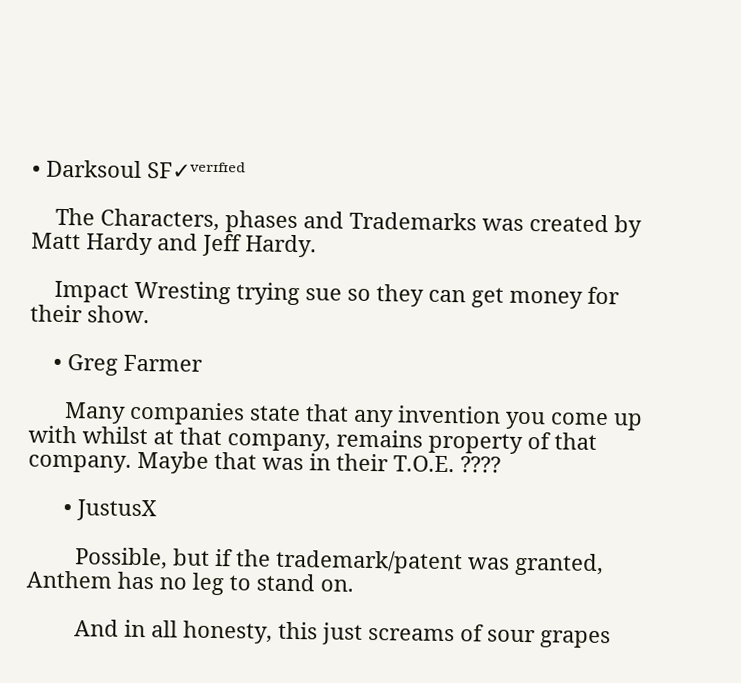• Darksoul SF✓ᵛᵉʳᶦᶠᶦᵉᵈ

    The Characters, phases and Trademarks was created by Matt Hardy and Jeff Hardy.

    Impact Wresting trying sue so they can get money for their show.

    • Greg Farmer

      Many companies state that any invention you come up with whilst at that company, remains property of that company. Maybe that was in their T.O.E. ????

      • JustusX

        Possible, but if the trademark/patent was granted, Anthem has no leg to stand on.

        And in all honesty, this just screams of sour grapes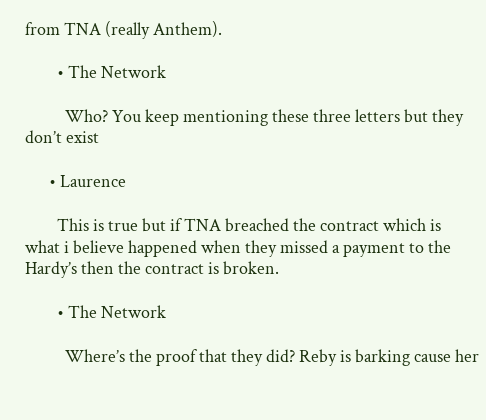from TNA (really Anthem).

        • The Network

          Who? You keep mentioning these three letters but they don’t exist

      • Laurence

        This is true but if TNA breached the contract which is what i believe happened when they missed a payment to the Hardy’s then the contract is broken.

        • The Network

          Where’s the proof that they did? Reby is barking cause her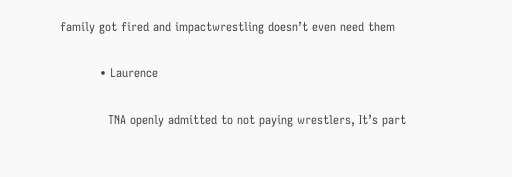family got fired and impactwrestling doesn’t even need them

          • Laurence

            TNA openly admitted to not paying wrestlers, It’s part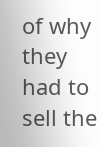of why they had to sell the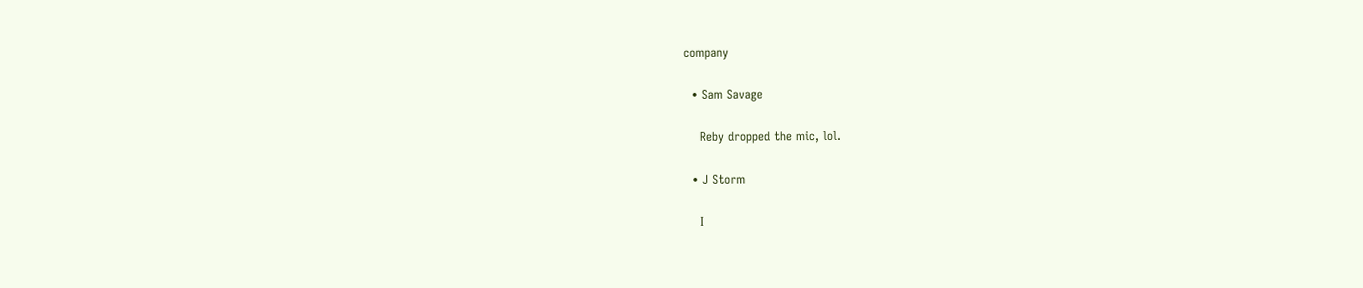company

  • Sam Savage

    Reby dropped the mic, lol.

  • J Storm

    I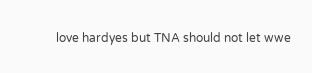love hardyes but TNA should not let wwe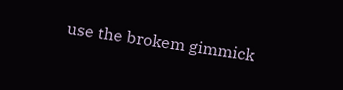use the brokem gimmick